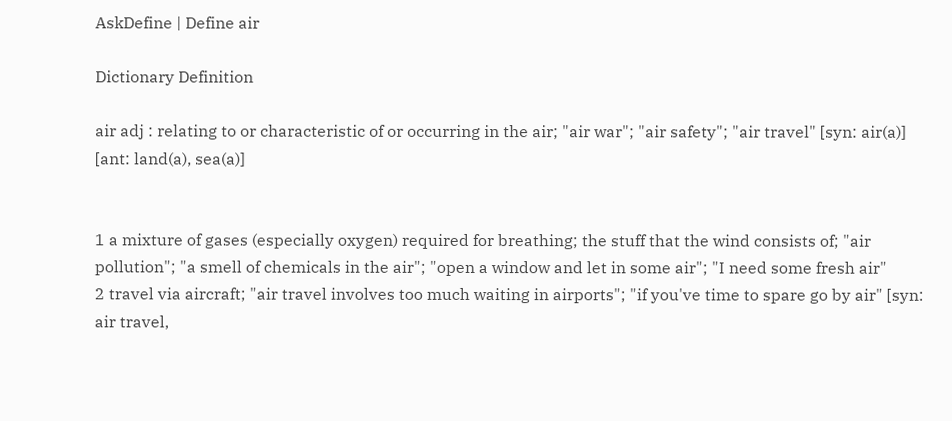AskDefine | Define air

Dictionary Definition

air adj : relating to or characteristic of or occurring in the air; "air war"; "air safety"; "air travel" [syn: air(a)] [ant: land(a), sea(a)]


1 a mixture of gases (especially oxygen) required for breathing; the stuff that the wind consists of; "air pollution"; "a smell of chemicals in the air"; "open a window and let in some air"; "I need some fresh air"
2 travel via aircraft; "air travel involves too much waiting in airports"; "if you've time to spare go by air" [syn: air travel,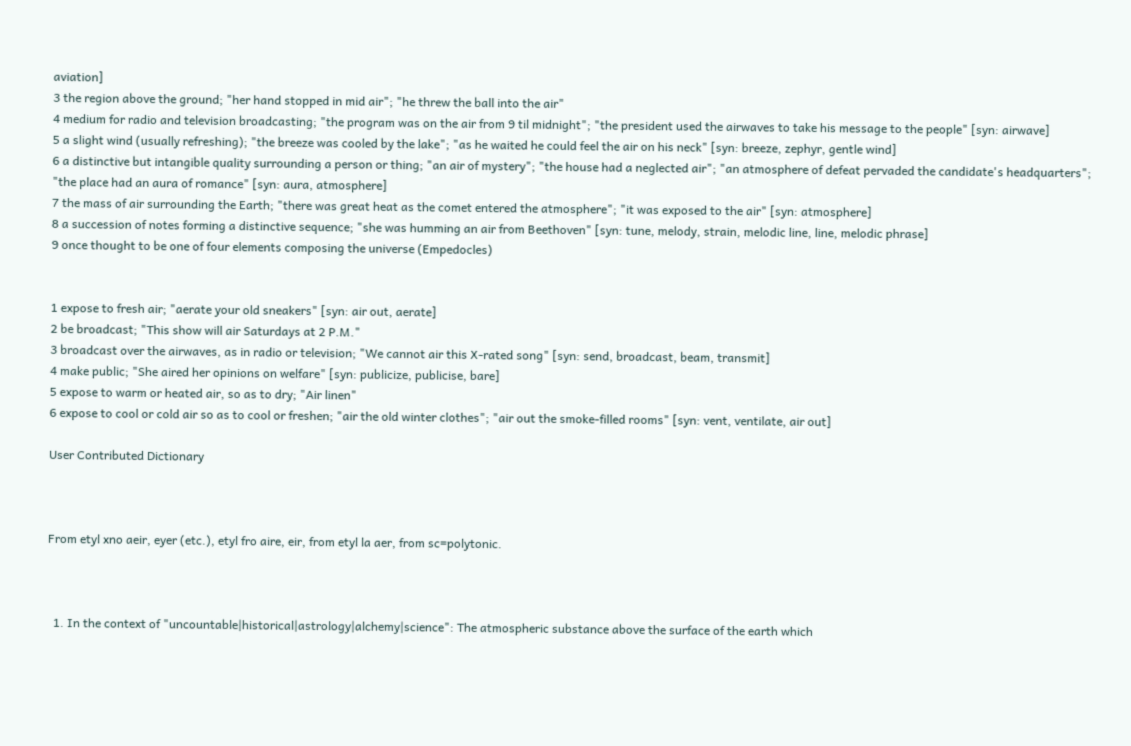aviation]
3 the region above the ground; "her hand stopped in mid air"; "he threw the ball into the air"
4 medium for radio and television broadcasting; "the program was on the air from 9 til midnight"; "the president used the airwaves to take his message to the people" [syn: airwave]
5 a slight wind (usually refreshing); "the breeze was cooled by the lake"; "as he waited he could feel the air on his neck" [syn: breeze, zephyr, gentle wind]
6 a distinctive but intangible quality surrounding a person or thing; "an air of mystery"; "the house had a neglected air"; "an atmosphere of defeat pervaded the candidate's headquarters"; "the place had an aura of romance" [syn: aura, atmosphere]
7 the mass of air surrounding the Earth; "there was great heat as the comet entered the atmosphere"; "it was exposed to the air" [syn: atmosphere]
8 a succession of notes forming a distinctive sequence; "she was humming an air from Beethoven" [syn: tune, melody, strain, melodic line, line, melodic phrase]
9 once thought to be one of four elements composing the universe (Empedocles)


1 expose to fresh air; "aerate your old sneakers" [syn: air out, aerate]
2 be broadcast; "This show will air Saturdays at 2 P.M."
3 broadcast over the airwaves, as in radio or television; "We cannot air this X-rated song" [syn: send, broadcast, beam, transmit]
4 make public; "She aired her opinions on welfare" [syn: publicize, publicise, bare]
5 expose to warm or heated air, so as to dry; "Air linen"
6 expose to cool or cold air so as to cool or freshen; "air the old winter clothes"; "air out the smoke-filled rooms" [syn: vent, ventilate, air out]

User Contributed Dictionary



From etyl xno aeir, eyer (etc.), etyl fro aire, eir, from etyl la aer, from sc=polytonic.



  1. In the context of "uncountable|historical|astrology|alchemy|science": The atmospheric substance above the surface of the earth which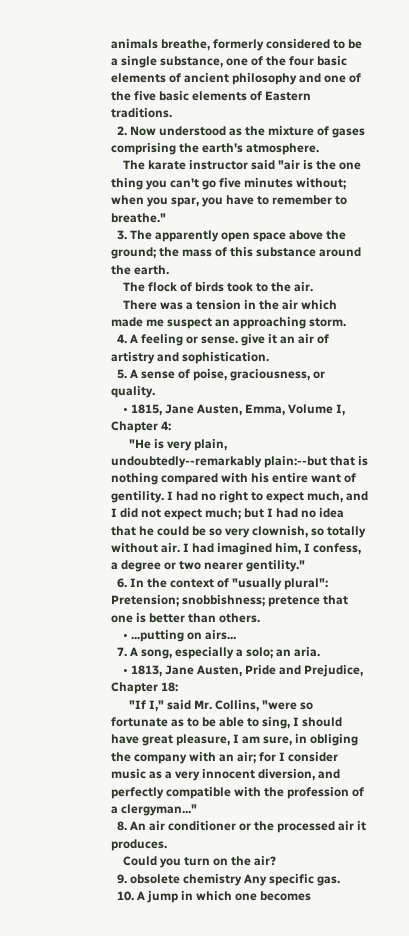animals breathe, formerly considered to be a single substance, one of the four basic elements of ancient philosophy and one of the five basic elements of Eastern traditions.
  2. Now understood as the mixture of gases comprising the earth's atmosphere.
    The karate instructor said "air is the one thing you can't go five minutes without; when you spar, you have to remember to breathe."
  3. The apparently open space above the ground; the mass of this substance around the earth.
    The flock of birds took to the air.
    There was a tension in the air which made me suspect an approaching storm.
  4. A feeling or sense. give it an air of artistry and sophistication.
  5. A sense of poise, graciousness, or quality.
    • 1815, Jane Austen, Emma, Volume I, Chapter 4:
      "He is very plain, undoubtedly--remarkably plain:--but that is nothing compared with his entire want of gentility. I had no right to expect much, and I did not expect much; but I had no idea that he could be so very clownish, so totally without air. I had imagined him, I confess, a degree or two nearer gentility."
  6. In the context of "usually plural": Pretension; snobbishness; pretence that one is better than others.
    • ...putting on airs...
  7. A song, especially a solo; an aria.
    • 1813, Jane Austen, Pride and Prejudice, Chapter 18:
      "If I," said Mr. Collins, "were so fortunate as to be able to sing, I should have great pleasure, I am sure, in obliging the company with an air; for I consider music as a very innocent diversion, and perfectly compatible with the profession of a clergyman..."
  8. An air conditioner or the processed air it produces.
    Could you turn on the air?
  9. obsolete chemistry Any specific gas.
  10. A jump in which one becomes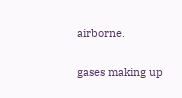airborne.


gases making up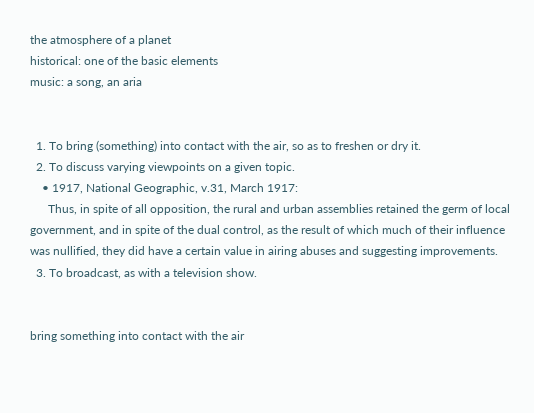the atmosphere of a planet
historical: one of the basic elements
music: a song, an aria


  1. To bring (something) into contact with the air, so as to freshen or dry it.
  2. To discuss varying viewpoints on a given topic.
    • 1917, National Geographic, v.31, March 1917:
      Thus, in spite of all opposition, the rural and urban assemblies retained the germ of local government, and in spite of the dual control, as the result of which much of their influence was nullified, they did have a certain value in airing abuses and suggesting improvements.
  3. To broadcast, as with a television show.


bring something into contact with the air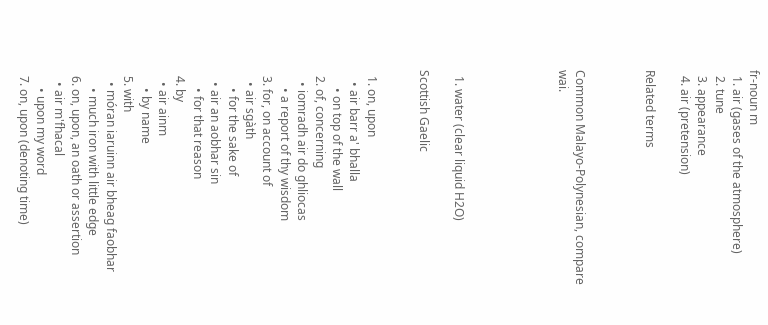fr-noun m
  1. air (gases of the atmosphere)
  2. tune
  3. appearance
  4. air (pretension)

Related terms



Common Malayo-Polynesian, compare wai.





  1. water (clear liquid H2O)

Scottish Gaelic


  1. on, upon
    • air barr a' bhalla
      • on top of the wall
  2. of, concerning
    • iomradh air do ghliocas
      • a report of thy wisdom
  3. for, on account of
    • air sgàth
      • for the sake of
    • air an aobhar sin
      • for that reason
  4. by
    • air ainm
      • by name
  5. with
    • móran iaruinn air bheag faobhar
      • much iron with little edge
  6. on, upon, an oath or assertion
    • air m'fhacal
      • upon my word
  7. on, upon (denoting time)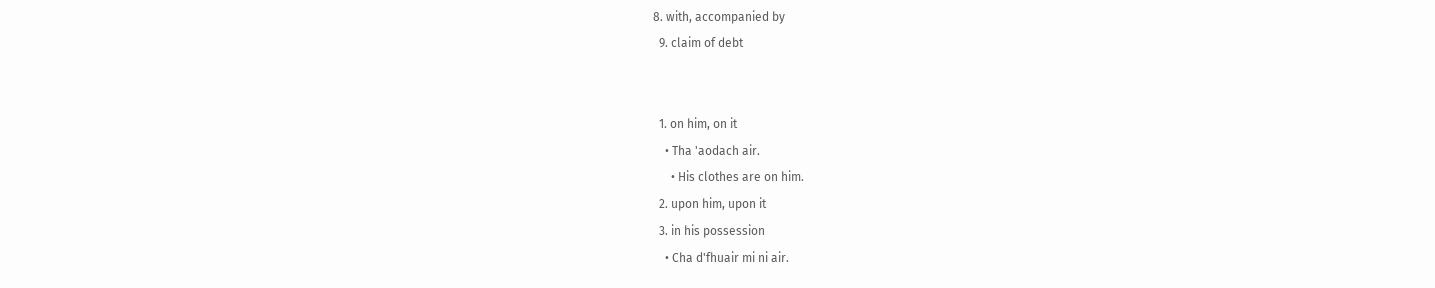8. with, accompanied by
  9. claim of debt


  1. on him, on it
    • Tha 'aodach air.
      • His clothes are on him.
  2. upon him, upon it
  3. in his possession
    • Cha d'fhuair mi ni air.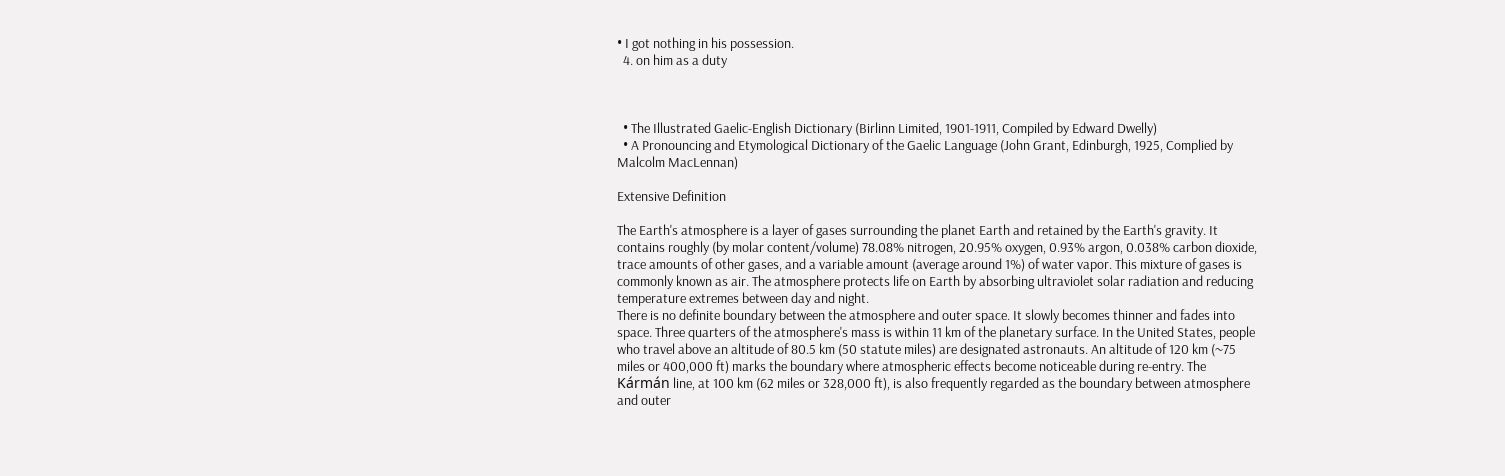• I got nothing in his possession.
  4. on him as a duty



  • The Illustrated Gaelic-English Dictionary (Birlinn Limited, 1901-1911, Compiled by Edward Dwelly)
  • A Pronouncing and Etymological Dictionary of the Gaelic Language (John Grant, Edinburgh, 1925, Complied by Malcolm MacLennan)

Extensive Definition

The Earth's atmosphere is a layer of gases surrounding the planet Earth and retained by the Earth's gravity. It contains roughly (by molar content/volume) 78.08% nitrogen, 20.95% oxygen, 0.93% argon, 0.038% carbon dioxide, trace amounts of other gases, and a variable amount (average around 1%) of water vapor. This mixture of gases is commonly known as air. The atmosphere protects life on Earth by absorbing ultraviolet solar radiation and reducing temperature extremes between day and night.
There is no definite boundary between the atmosphere and outer space. It slowly becomes thinner and fades into space. Three quarters of the atmosphere's mass is within 11 km of the planetary surface. In the United States, people who travel above an altitude of 80.5 km (50 statute miles) are designated astronauts. An altitude of 120 km (~75 miles or 400,000 ft) marks the boundary where atmospheric effects become noticeable during re-entry. The Kármán line, at 100 km (62 miles or 328,000 ft), is also frequently regarded as the boundary between atmosphere and outer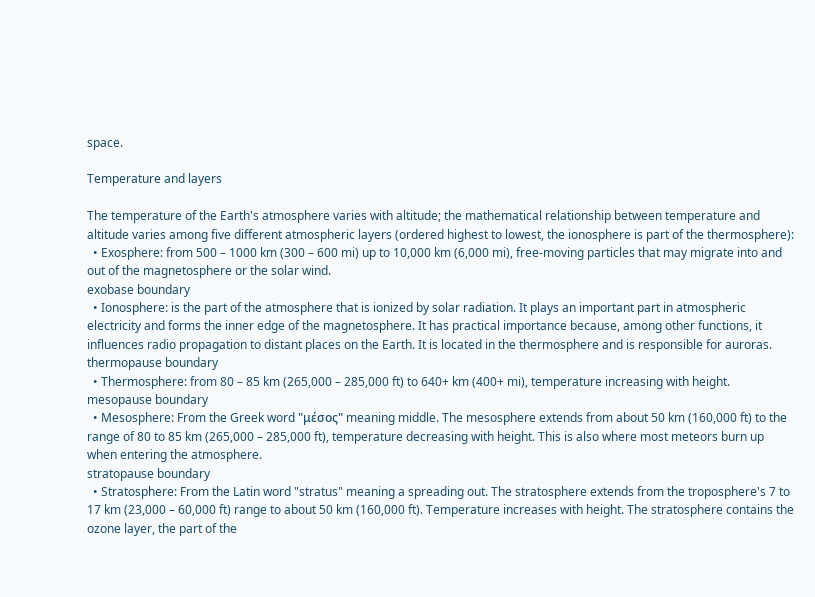space.

Temperature and layers

The temperature of the Earth's atmosphere varies with altitude; the mathematical relationship between temperature and altitude varies among five different atmospheric layers (ordered highest to lowest, the ionosphere is part of the thermosphere):
  • Exosphere: from 500 – 1000 km (300 – 600 mi) up to 10,000 km (6,000 mi), free-moving particles that may migrate into and out of the magnetosphere or the solar wind.
exobase boundary
  • Ionosphere: is the part of the atmosphere that is ionized by solar radiation. It plays an important part in atmospheric electricity and forms the inner edge of the magnetosphere. It has practical importance because, among other functions, it influences radio propagation to distant places on the Earth. It is located in the thermosphere and is responsible for auroras.
thermopause boundary
  • Thermosphere: from 80 – 85 km (265,000 – 285,000 ft) to 640+ km (400+ mi), temperature increasing with height.
mesopause boundary
  • Mesosphere: From the Greek word "μέσος" meaning middle. The mesosphere extends from about 50 km (160,000 ft) to the range of 80 to 85 km (265,000 – 285,000 ft), temperature decreasing with height. This is also where most meteors burn up when entering the atmosphere.
stratopause boundary
  • Stratosphere: From the Latin word "stratus" meaning a spreading out. The stratosphere extends from the troposphere's 7 to 17 km (23,000 – 60,000 ft) range to about 50 km (160,000 ft). Temperature increases with height. The stratosphere contains the ozone layer, the part of the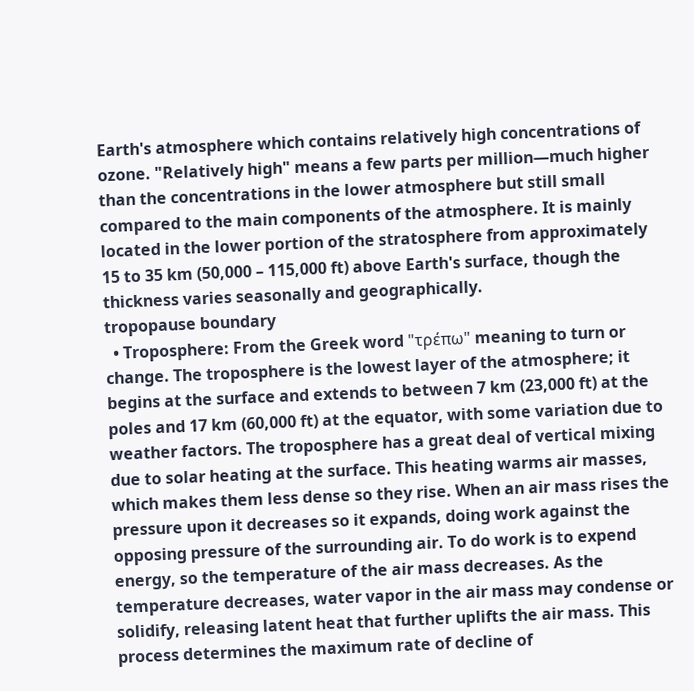Earth's atmosphere which contains relatively high concentrations of ozone. "Relatively high" means a few parts per million—much higher than the concentrations in the lower atmosphere but still small compared to the main components of the atmosphere. It is mainly located in the lower portion of the stratosphere from approximately 15 to 35 km (50,000 – 115,000 ft) above Earth's surface, though the thickness varies seasonally and geographically.
tropopause boundary
  • Troposphere: From the Greek word "τρέπω" meaning to turn or change. The troposphere is the lowest layer of the atmosphere; it begins at the surface and extends to between 7 km (23,000 ft) at the poles and 17 km (60,000 ft) at the equator, with some variation due to weather factors. The troposphere has a great deal of vertical mixing due to solar heating at the surface. This heating warms air masses, which makes them less dense so they rise. When an air mass rises the pressure upon it decreases so it expands, doing work against the opposing pressure of the surrounding air. To do work is to expend energy, so the temperature of the air mass decreases. As the temperature decreases, water vapor in the air mass may condense or solidify, releasing latent heat that further uplifts the air mass. This process determines the maximum rate of decline of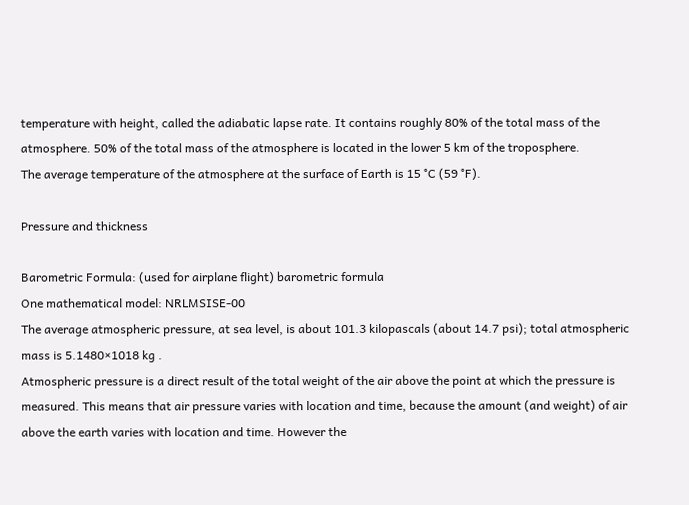temperature with height, called the adiabatic lapse rate. It contains roughly 80% of the total mass of the atmosphere. 50% of the total mass of the atmosphere is located in the lower 5 km of the troposphere.
The average temperature of the atmosphere at the surface of Earth is 15 °C (59 °F).

Pressure and thickness

Barometric Formula: (used for airplane flight) barometric formula
One mathematical model: NRLMSISE-00
The average atmospheric pressure, at sea level, is about 101.3 kilopascals (about 14.7 psi); total atmospheric mass is 5.1480×1018 kg .
Atmospheric pressure is a direct result of the total weight of the air above the point at which the pressure is measured. This means that air pressure varies with location and time, because the amount (and weight) of air above the earth varies with location and time. However the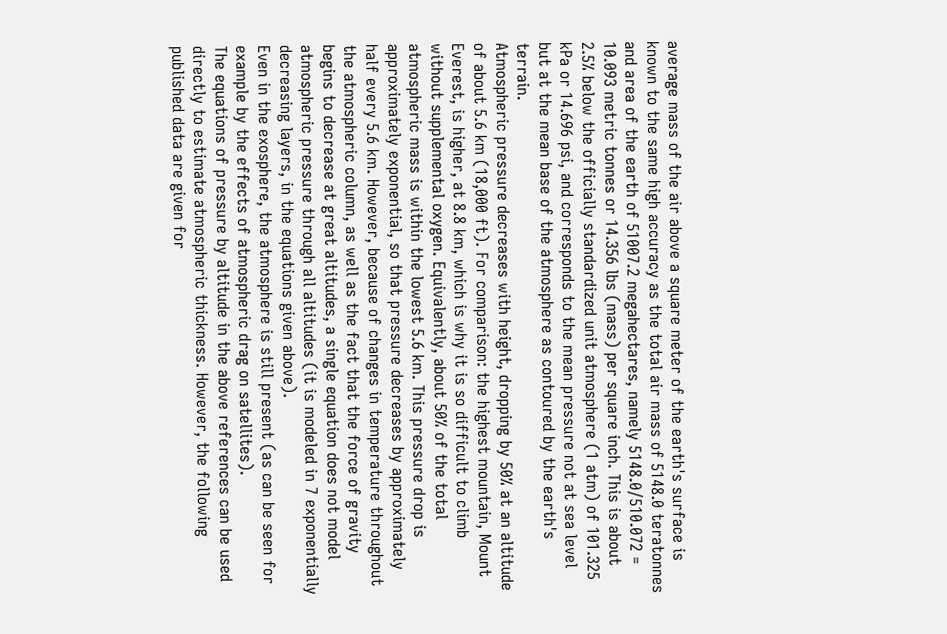average mass of the air above a square meter of the earth's surface is known to the same high accuracy as the total air mass of 5148.0 teratonnes and area of the earth of 51007.2 megahectares, namely 5148.0/510.072 = 10.093 metric tonnes or 14.356 lbs (mass) per square inch. This is about 2.5% below the officially standardized unit atmosphere (1 atm) of 101.325 kPa or 14.696 psi, and corresponds to the mean pressure not at sea level but at the mean base of the atmosphere as contoured by the earth's terrain.
Atmospheric pressure decreases with height, dropping by 50% at an altitude of about 5.6 km (18,000 ft). For comparison: the highest mountain, Mount Everest, is higher, at 8.8 km, which is why it is so difficult to climb without supplemental oxygen. Equivalently, about 50% of the total atmospheric mass is within the lowest 5.6 km. This pressure drop is approximately exponential, so that pressure decreases by approximately half every 5.6 km. However, because of changes in temperature throughout the atmospheric column, as well as the fact that the force of gravity begins to decrease at great altitudes, a single equation does not model atmospheric pressure through all altitudes (it is modeled in 7 exponentially decreasing layers, in the equations given above).
Even in the exosphere, the atmosphere is still present (as can be seen for example by the effects of atmospheric drag on satellites).
The equations of pressure by altitude in the above references can be used directly to estimate atmospheric thickness. However, the following published data are given for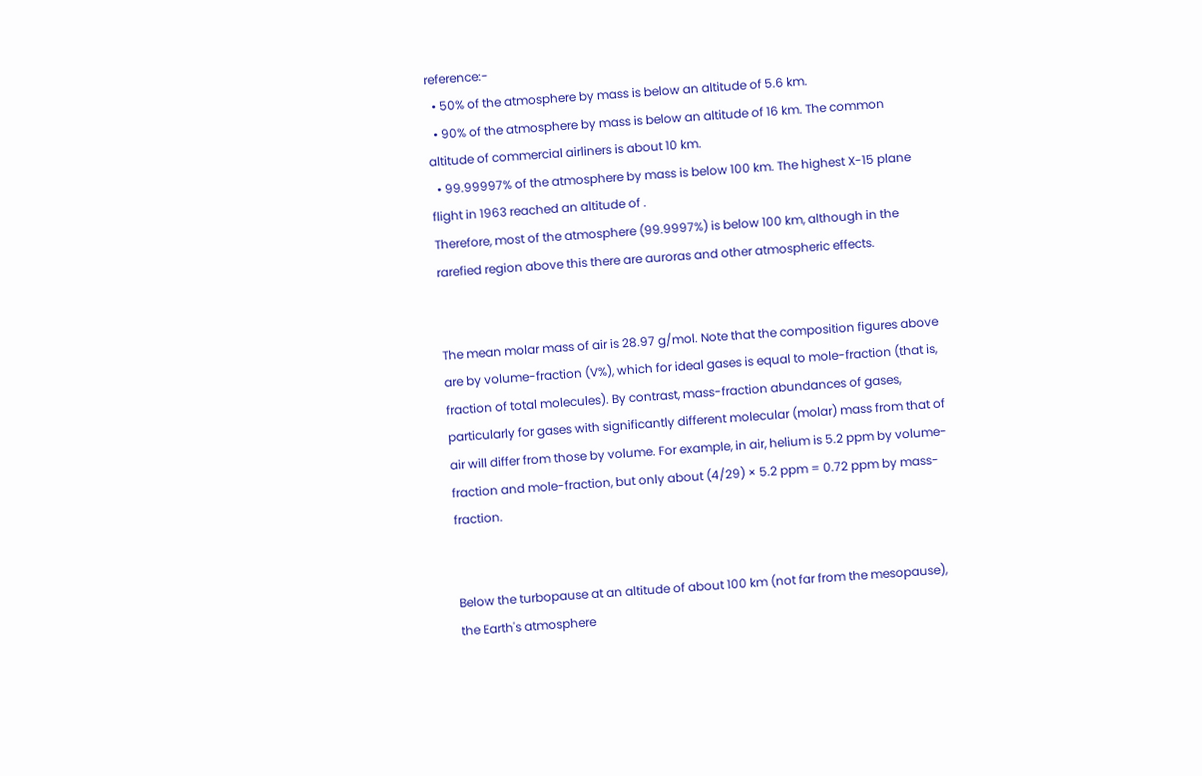reference:-
  • 50% of the atmosphere by mass is below an altitude of 5.6 km.
  • 90% of the atmosphere by mass is below an altitude of 16 km. The common altitude of commercial airliners is about 10 km.
  • 99.99997% of the atmosphere by mass is below 100 km. The highest X-15 plane flight in 1963 reached an altitude of .
Therefore, most of the atmosphere (99.9997%) is below 100 km, although in the rarefied region above this there are auroras and other atmospheric effects.


The mean molar mass of air is 28.97 g/mol. Note that the composition figures above are by volume-fraction (V%), which for ideal gases is equal to mole-fraction (that is, fraction of total molecules). By contrast, mass-fraction abundances of gases, particularly for gases with significantly different molecular (molar) mass from that of air will differ from those by volume. For example, in air, helium is 5.2 ppm by volume-fraction and mole-fraction, but only about (4/29) × 5.2 ppm = 0.72 ppm by mass-fraction.


Below the turbopause at an altitude of about 100 km (not far from the mesopause), the Earth's atmosphere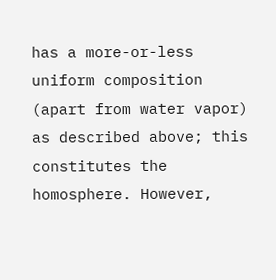has a more-or-less uniform composition (apart from water vapor) as described above; this constitutes the homosphere. However,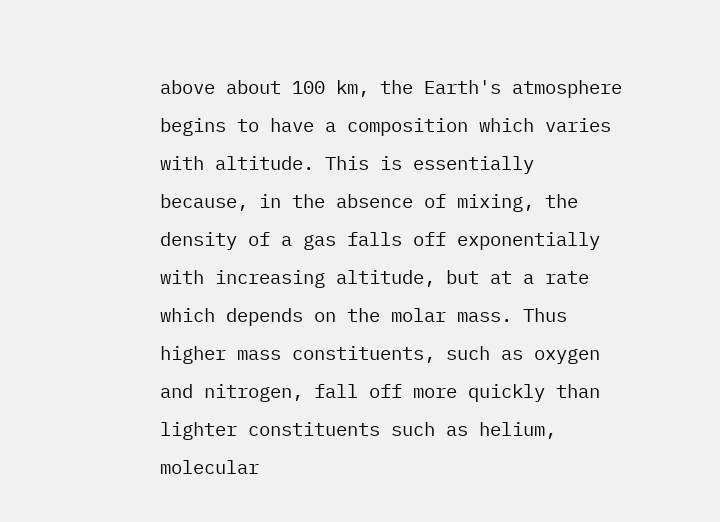above about 100 km, the Earth's atmosphere begins to have a composition which varies with altitude. This is essentially because, in the absence of mixing, the density of a gas falls off exponentially with increasing altitude, but at a rate which depends on the molar mass. Thus higher mass constituents, such as oxygen and nitrogen, fall off more quickly than lighter constituents such as helium, molecular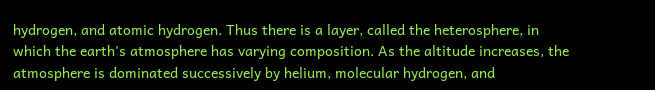hydrogen, and atomic hydrogen. Thus there is a layer, called the heterosphere, in which the earth's atmosphere has varying composition. As the altitude increases, the atmosphere is dominated successively by helium, molecular hydrogen, and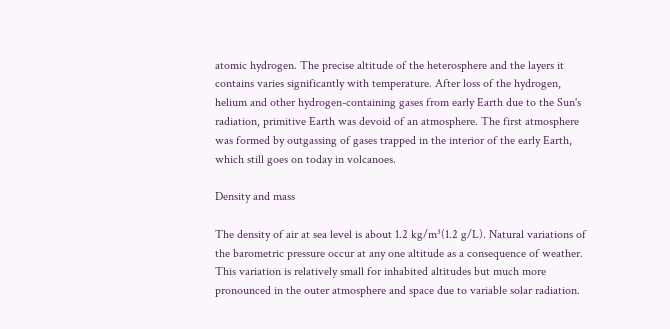atomic hydrogen. The precise altitude of the heterosphere and the layers it contains varies significantly with temperature. After loss of the hydrogen, helium and other hydrogen-containing gases from early Earth due to the Sun's radiation, primitive Earth was devoid of an atmosphere. The first atmosphere was formed by outgassing of gases trapped in the interior of the early Earth, which still goes on today in volcanoes.

Density and mass

The density of air at sea level is about 1.2 kg/m³(1.2 g/L). Natural variations of the barometric pressure occur at any one altitude as a consequence of weather. This variation is relatively small for inhabited altitudes but much more pronounced in the outer atmosphere and space due to variable solar radiation.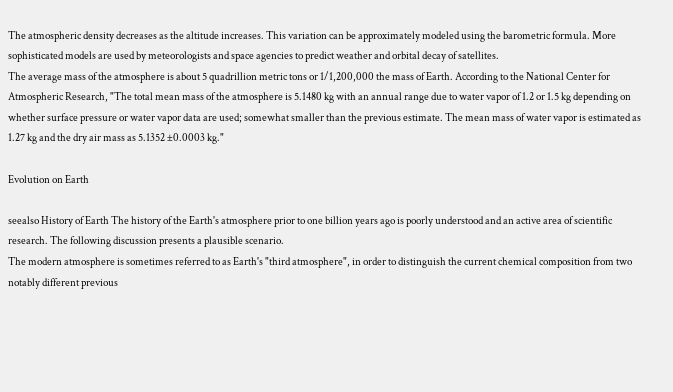The atmospheric density decreases as the altitude increases. This variation can be approximately modeled using the barometric formula. More sophisticated models are used by meteorologists and space agencies to predict weather and orbital decay of satellites.
The average mass of the atmosphere is about 5 quadrillion metric tons or 1/1,200,000 the mass of Earth. According to the National Center for Atmospheric Research, "The total mean mass of the atmosphere is 5.1480 kg with an annual range due to water vapor of 1.2 or 1.5 kg depending on whether surface pressure or water vapor data are used; somewhat smaller than the previous estimate. The mean mass of water vapor is estimated as 1.27 kg and the dry air mass as 5.1352 ±0.0003 kg."

Evolution on Earth

seealso History of Earth The history of the Earth's atmosphere prior to one billion years ago is poorly understood and an active area of scientific research. The following discussion presents a plausible scenario.
The modern atmosphere is sometimes referred to as Earth's "third atmosphere", in order to distinguish the current chemical composition from two notably different previous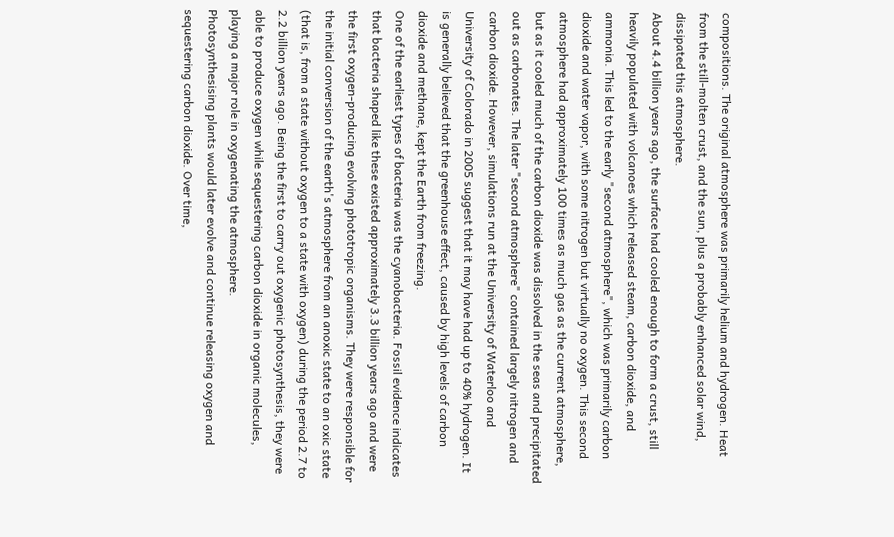compositions. The original atmosphere was primarily helium and hydrogen. Heat from the still-molten crust, and the sun, plus a probably enhanced solar wind, dissipated this atmosphere.
About 4.4 billion years ago, the surface had cooled enough to form a crust, still heavily populated with volcanoes which released steam, carbon dioxide, and ammonia. This led to the early "second atmosphere", which was primarily carbon dioxide and water vapor, with some nitrogen but virtually no oxygen. This second atmosphere had approximately 100 times as much gas as the current atmosphere, but as it cooled much of the carbon dioxide was dissolved in the seas and precipitated out as carbonates. The later "second atmosphere" contained largely nitrogen and carbon dioxide. However, simulations run at the University of Waterloo and University of Colorado in 2005 suggest that it may have had up to 40% hydrogen. It is generally believed that the greenhouse effect, caused by high levels of carbon dioxide and methane, kept the Earth from freezing.
One of the earliest types of bacteria was the cyanobacteria. Fossil evidence indicates that bacteria shaped like these existed approximately 3.3 billion years ago and were the first oxygen-producing evolving phototropic organisms. They were responsible for the initial conversion of the earth's atmosphere from an anoxic state to an oxic state (that is, from a state without oxygen to a state with oxygen) during the period 2.7 to 2.2 billion years ago. Being the first to carry out oxygenic photosynthesis, they were able to produce oxygen while sequestering carbon dioxide in organic molecules, playing a major role in oxygenating the atmosphere.
Photosynthesising plants would later evolve and continue releasing oxygen and sequestering carbon dioxide. Over time,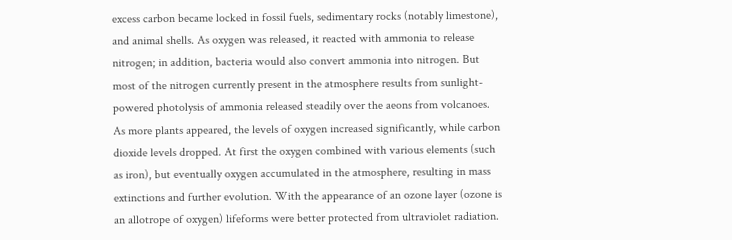excess carbon became locked in fossil fuels, sedimentary rocks (notably limestone), and animal shells. As oxygen was released, it reacted with ammonia to release nitrogen; in addition, bacteria would also convert ammonia into nitrogen. But most of the nitrogen currently present in the atmosphere results from sunlight-powered photolysis of ammonia released steadily over the aeons from volcanoes.
As more plants appeared, the levels of oxygen increased significantly, while carbon dioxide levels dropped. At first the oxygen combined with various elements (such as iron), but eventually oxygen accumulated in the atmosphere, resulting in mass extinctions and further evolution. With the appearance of an ozone layer (ozone is an allotrope of oxygen) lifeforms were better protected from ultraviolet radiation.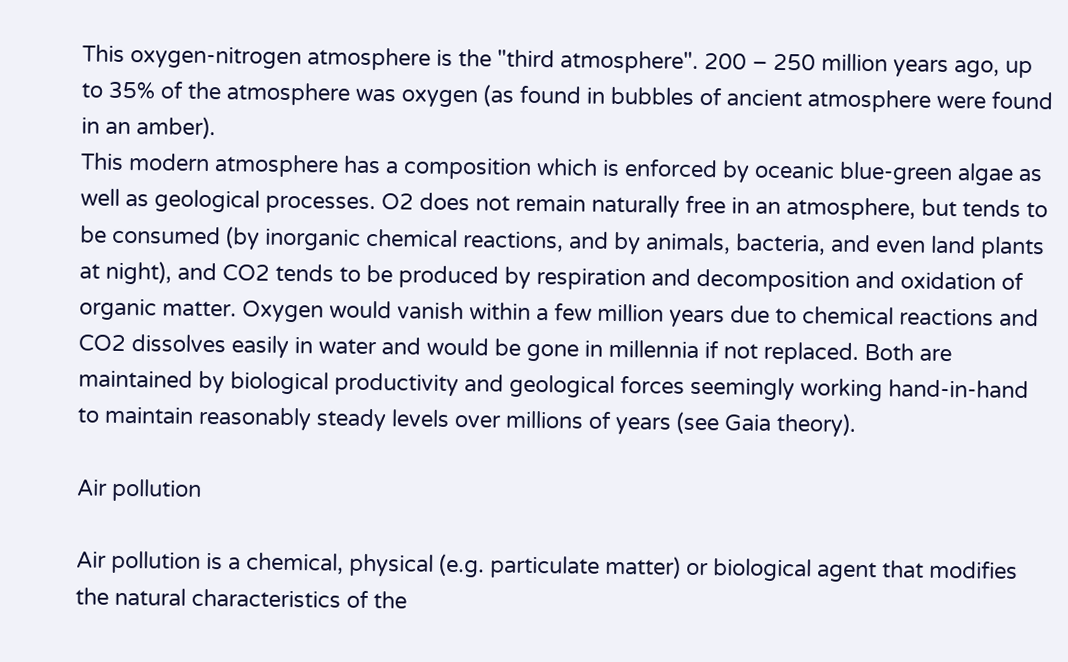This oxygen-nitrogen atmosphere is the "third atmosphere". 200 – 250 million years ago, up to 35% of the atmosphere was oxygen (as found in bubbles of ancient atmosphere were found in an amber).
This modern atmosphere has a composition which is enforced by oceanic blue-green algae as well as geological processes. O2 does not remain naturally free in an atmosphere, but tends to be consumed (by inorganic chemical reactions, and by animals, bacteria, and even land plants at night), and CO2 tends to be produced by respiration and decomposition and oxidation of organic matter. Oxygen would vanish within a few million years due to chemical reactions and CO2 dissolves easily in water and would be gone in millennia if not replaced. Both are maintained by biological productivity and geological forces seemingly working hand-in-hand to maintain reasonably steady levels over millions of years (see Gaia theory).

Air pollution

Air pollution is a chemical, physical (e.g. particulate matter) or biological agent that modifies the natural characteristics of the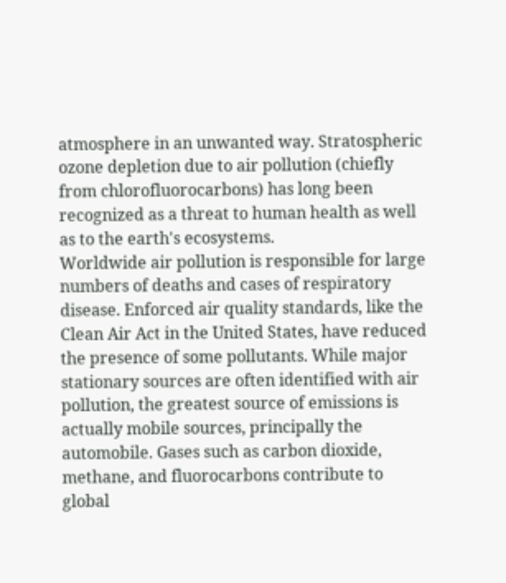atmosphere in an unwanted way. Stratospheric ozone depletion due to air pollution (chiefly from chlorofluorocarbons) has long been recognized as a threat to human health as well as to the earth's ecosystems.
Worldwide air pollution is responsible for large numbers of deaths and cases of respiratory disease. Enforced air quality standards, like the Clean Air Act in the United States, have reduced the presence of some pollutants. While major stationary sources are often identified with air pollution, the greatest source of emissions is actually mobile sources, principally the automobile. Gases such as carbon dioxide, methane, and fluorocarbons contribute to global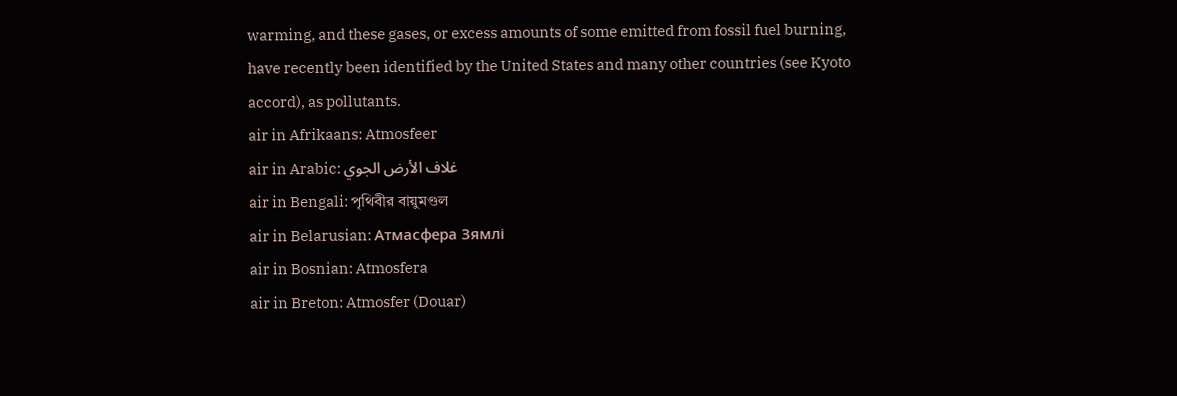warming, and these gases, or excess amounts of some emitted from fossil fuel burning, have recently been identified by the United States and many other countries (see Kyoto accord), as pollutants.
air in Afrikaans: Atmosfeer
air in Arabic: غلاف الأرض الجوي
air in Bengali: পৃথিবীর বায়ুমণ্ডল
air in Belarusian: Атмасфера Зямлі
air in Bosnian: Atmosfera
air in Breton: Atmosfer (Douar)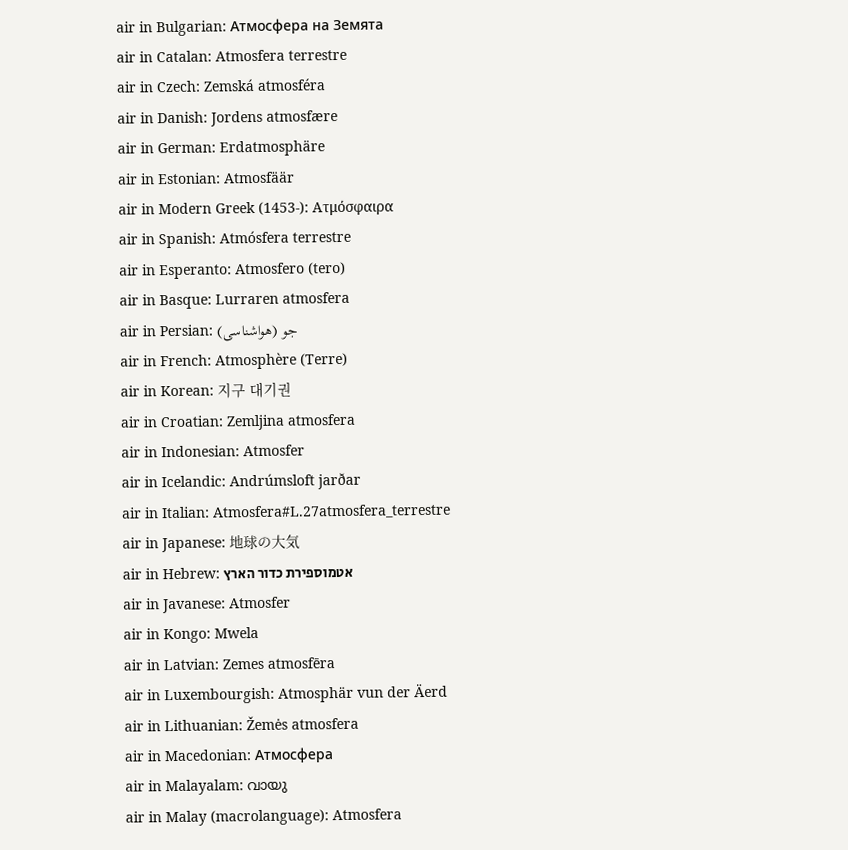air in Bulgarian: Атмосфера на Земята
air in Catalan: Atmosfera terrestre
air in Czech: Zemská atmosféra
air in Danish: Jordens atmosfære
air in German: Erdatmosphäre
air in Estonian: Atmosfäär
air in Modern Greek (1453-): Ατμόσφαιρα
air in Spanish: Atmósfera terrestre
air in Esperanto: Atmosfero (tero)
air in Basque: Lurraren atmosfera
air in Persian: جو (هواشناسی)
air in French: Atmosphère (Terre)
air in Korean: 지구 대기권
air in Croatian: Zemljina atmosfera
air in Indonesian: Atmosfer
air in Icelandic: Andrúmsloft jarðar
air in Italian: Atmosfera#L.27atmosfera_terrestre
air in Japanese: 地球の大気
air in Hebrew: אטמוספירת כדור הארץ
air in Javanese: Atmosfer
air in Kongo: Mwela
air in Latvian: Zemes atmosfēra
air in Luxembourgish: Atmosphär vun der Äerd
air in Lithuanian: Žemės atmosfera
air in Macedonian: Атмосфера
air in Malayalam: വായു
air in Malay (macrolanguage): Atmosfera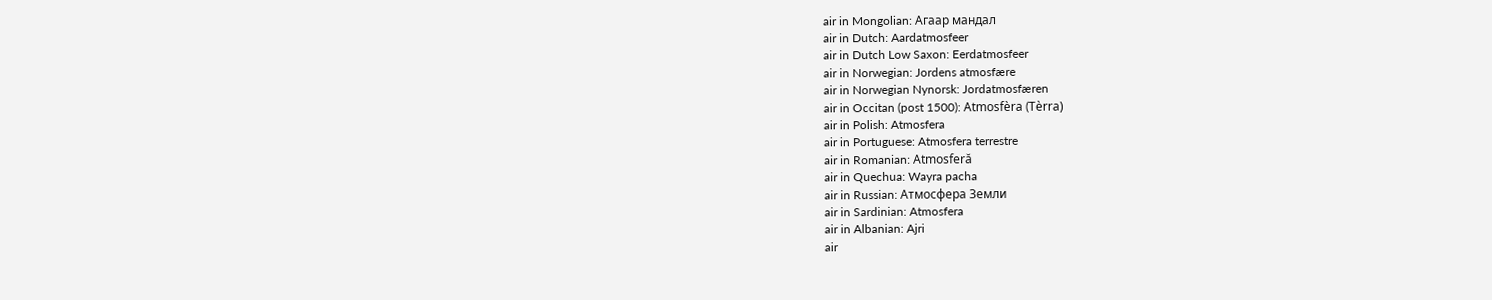air in Mongolian: Агаар мандал
air in Dutch: Aardatmosfeer
air in Dutch Low Saxon: Eerdatmosfeer
air in Norwegian: Jordens atmosfære
air in Norwegian Nynorsk: Jordatmosfæren
air in Occitan (post 1500): Atmosfèra (Tèrra)
air in Polish: Atmosfera
air in Portuguese: Atmosfera terrestre
air in Romanian: Atmosferă
air in Quechua: Wayra pacha
air in Russian: Атмосфера Земли
air in Sardinian: Atmosfera
air in Albanian: Ajri
air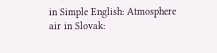in Simple English: Atmosphere
air in Slovak: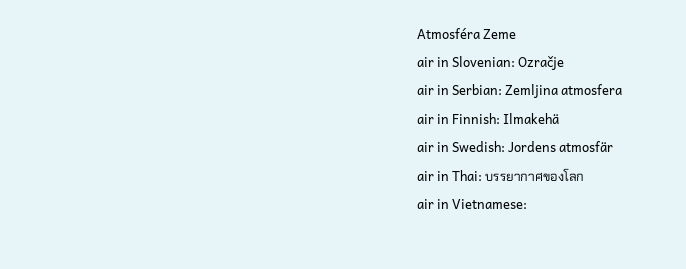Atmosféra Zeme
air in Slovenian: Ozračje
air in Serbian: Zemljina atmosfera
air in Finnish: Ilmakehä
air in Swedish: Jordens atmosfär
air in Thai: บรรยากาศของโลก
air in Vietnamese: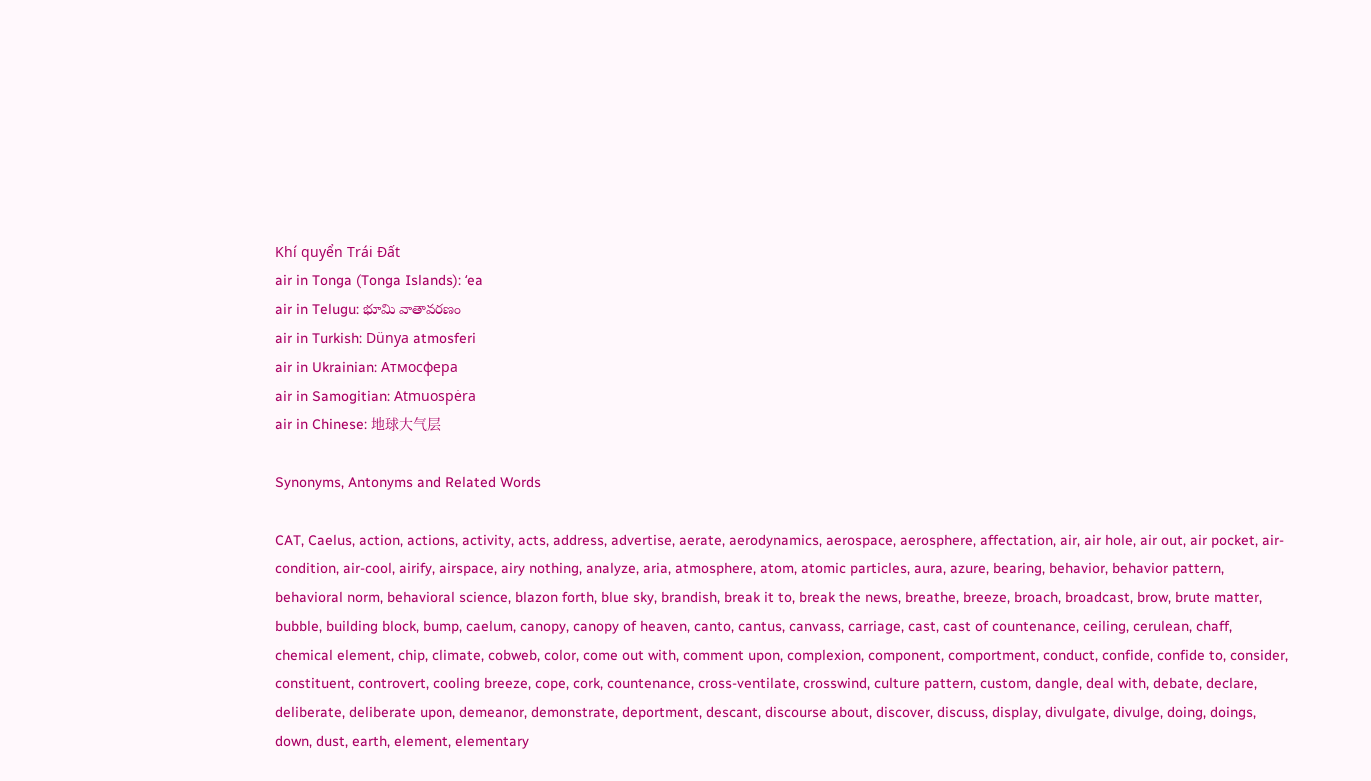Khí quyển Trái Đất
air in Tonga (Tonga Islands): ʻea
air in Telugu: భూమి వాతావరణం
air in Turkish: Dünya atmosferi
air in Ukrainian: Атмосфера
air in Samogitian: Atmuospėra
air in Chinese: 地球大气层

Synonyms, Antonyms and Related Words

CAT, Caelus, action, actions, activity, acts, address, advertise, aerate, aerodynamics, aerospace, aerosphere, affectation, air, air hole, air out, air pocket, air-condition, air-cool, airify, airspace, airy nothing, analyze, aria, atmosphere, atom, atomic particles, aura, azure, bearing, behavior, behavior pattern, behavioral norm, behavioral science, blazon forth, blue sky, brandish, break it to, break the news, breathe, breeze, broach, broadcast, brow, brute matter, bubble, building block, bump, caelum, canopy, canopy of heaven, canto, cantus, canvass, carriage, cast, cast of countenance, ceiling, cerulean, chaff, chemical element, chip, climate, cobweb, color, come out with, comment upon, complexion, component, comportment, conduct, confide, confide to, consider, constituent, controvert, cooling breeze, cope, cork, countenance, cross-ventilate, crosswind, culture pattern, custom, dangle, deal with, debate, declare, deliberate, deliberate upon, demeanor, demonstrate, deportment, descant, discourse about, discover, discuss, display, divulgate, divulge, doing, doings, down, dust, earth, element, elementary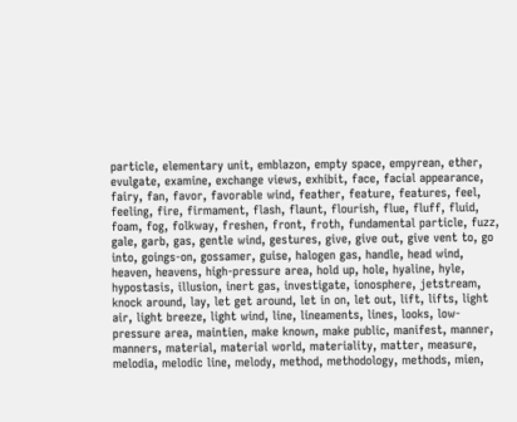particle, elementary unit, emblazon, empty space, empyrean, ether, evulgate, examine, exchange views, exhibit, face, facial appearance, fairy, fan, favor, favorable wind, feather, feature, features, feel, feeling, fire, firmament, flash, flaunt, flourish, flue, fluff, fluid, foam, fog, folkway, freshen, front, froth, fundamental particle, fuzz, gale, garb, gas, gentle wind, gestures, give, give out, give vent to, go into, goings-on, gossamer, guise, halogen gas, handle, head wind, heaven, heavens, high-pressure area, hold up, hole, hyaline, hyle, hypostasis, illusion, inert gas, investigate, ionosphere, jetstream, knock around, lay, let get around, let in on, let out, lift, lifts, light air, light breeze, light wind, line, lineaments, lines, looks, low-pressure area, maintien, make known, make public, manifest, manner, manners, material, material world, materiality, matter, measure, melodia, melodic line, melody, method, methodology, methods, mien,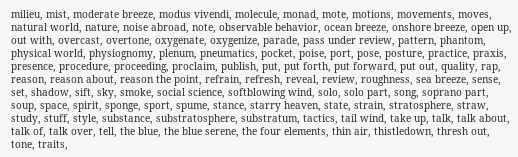milieu, mist, moderate breeze, modus vivendi, molecule, monad, mote, motions, movements, moves, natural world, nature, noise abroad, note, observable behavior, ocean breeze, onshore breeze, open up, out with, overcast, overtone, oxygenate, oxygenize, parade, pass under review, pattern, phantom, physical world, physiognomy, plenum, pneumatics, pocket, poise, port, pose, posture, practice, praxis, presence, procedure, proceeding, proclaim, publish, put, put forth, put forward, put out, quality, rap, reason, reason about, reason the point, refrain, refresh, reveal, review, roughness, sea breeze, sense, set, shadow, sift, sky, smoke, social science, softblowing wind, solo, solo part, song, soprano part, soup, space, spirit, sponge, sport, spume, stance, starry heaven, state, strain, stratosphere, straw, study, stuff, style, substance, substratosphere, substratum, tactics, tail wind, take up, talk, talk about, talk of, talk over, tell, the blue, the blue serene, the four elements, thin air, thistledown, thresh out, tone, traits,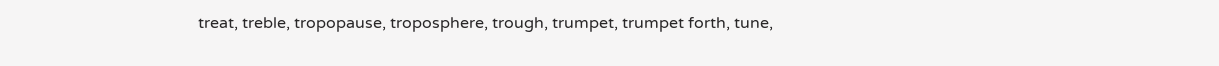treat, treble, tropopause, troposphere, trough, trumpet, trumpet forth, tune,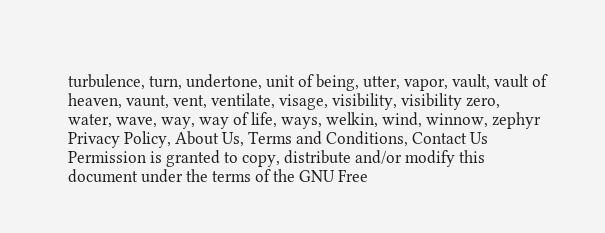turbulence, turn, undertone, unit of being, utter, vapor, vault, vault of heaven, vaunt, vent, ventilate, visage, visibility, visibility zero, water, wave, way, way of life, ways, welkin, wind, winnow, zephyr
Privacy Policy, About Us, Terms and Conditions, Contact Us
Permission is granted to copy, distribute and/or modify this document under the terms of the GNU Free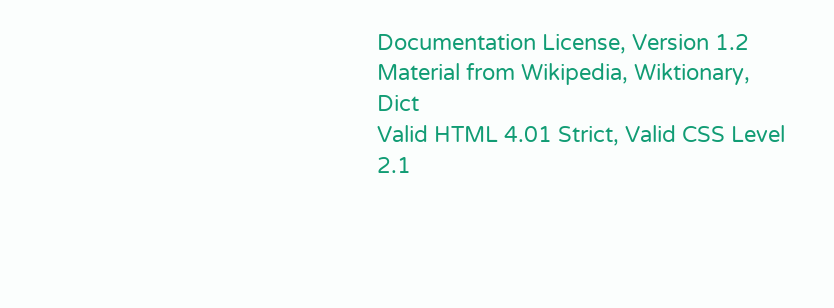Documentation License, Version 1.2
Material from Wikipedia, Wiktionary, Dict
Valid HTML 4.01 Strict, Valid CSS Level 2.1